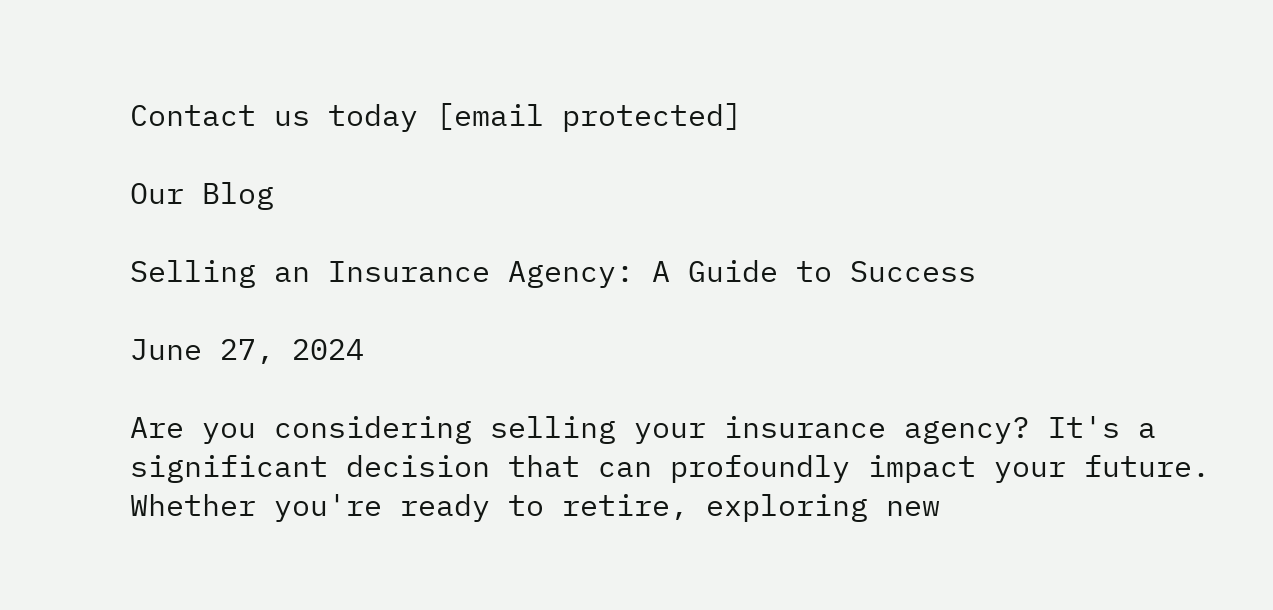Contact us today [email protected]

Our Blog

Selling an Insurance Agency: A Guide to Success

June 27, 2024

Are you considering selling your insurance agency? It's a significant decision that can profoundly impact your future. Whether you're ready to retire, exploring new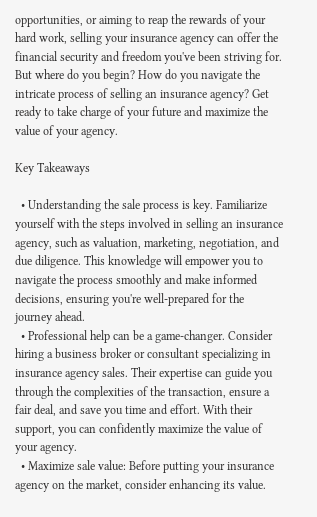opportunities, or aiming to reap the rewards of your hard work, selling your insurance agency can offer the financial security and freedom you've been striving for. But where do you begin? How do you navigate the intricate process of selling an insurance agency? Get ready to take charge of your future and maximize the value of your agency.

Key Takeaways

  • Understanding the sale process is key. Familiarize yourself with the steps involved in selling an insurance agency, such as valuation, marketing, negotiation, and due diligence. This knowledge will empower you to navigate the process smoothly and make informed decisions, ensuring you're well-prepared for the journey ahead.
  • Professional help can be a game-changer. Consider hiring a business broker or consultant specializing in insurance agency sales. Their expertise can guide you through the complexities of the transaction, ensure a fair deal, and save you time and effort. With their support, you can confidently maximize the value of your agency.
  • Maximize sale value: Before putting your insurance agency on the market, consider enhancing its value.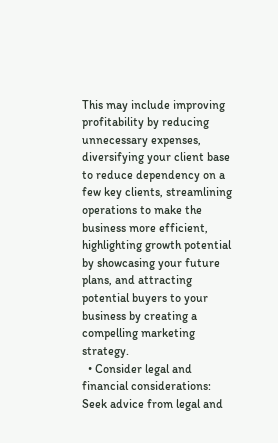This may include improving profitability by reducing unnecessary expenses, diversifying your client base to reduce dependency on a few key clients, streamlining operations to make the business more efficient, highlighting growth potential by showcasing your future plans, and attracting potential buyers to your business by creating a compelling marketing strategy.
  • Consider legal and financial considerations: Seek advice from legal and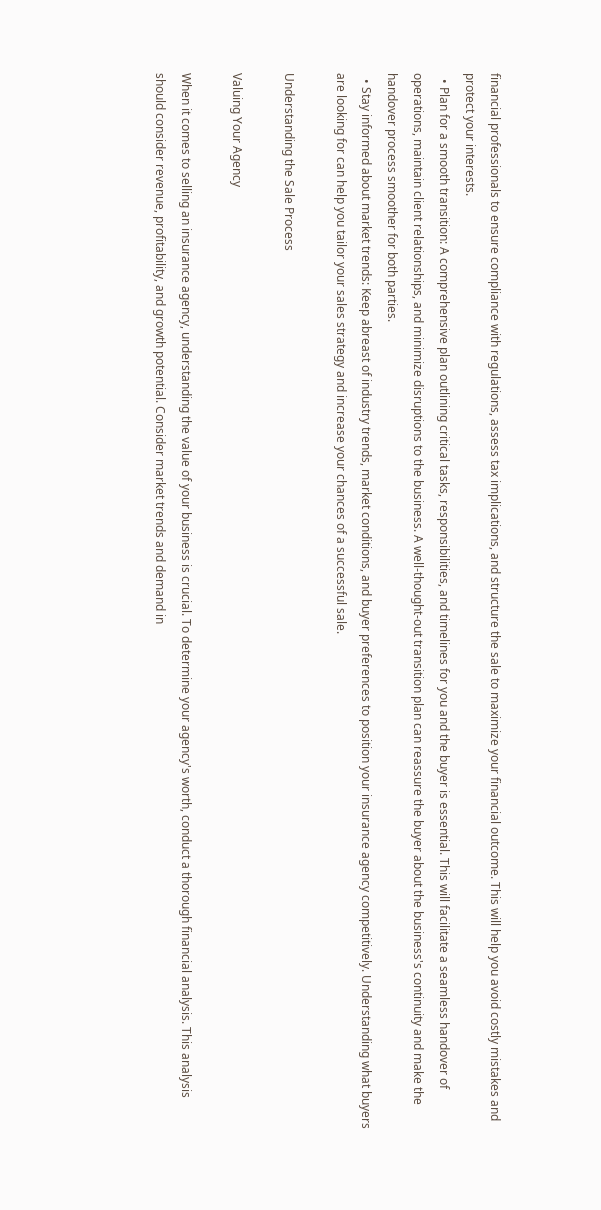financial professionals to ensure compliance with regulations, assess tax implications, and structure the sale to maximize your financial outcome. This will help you avoid costly mistakes and protect your interests.
  • Plan for a smooth transition: A comprehensive plan outlining critical tasks, responsibilities, and timelines for you and the buyer is essential. This will facilitate a seamless handover of operations, maintain client relationships, and minimize disruptions to the business. A well-thought-out transition plan can reassure the buyer about the business's continuity and make the handover process smoother for both parties.
  • Stay informed about market trends: Keep abreast of industry trends, market conditions, and buyer preferences to position your insurance agency competitively. Understanding what buyers are looking for can help you tailor your sales strategy and increase your chances of a successful sale.

Understanding the Sale Process

Valuing Your Agency

When it comes to selling an insurance agency, understanding the value of your business is crucial. To determine your agency's worth, conduct a thorough financial analysis. This analysis should consider revenue, profitability, and growth potential. Consider market trends and demand in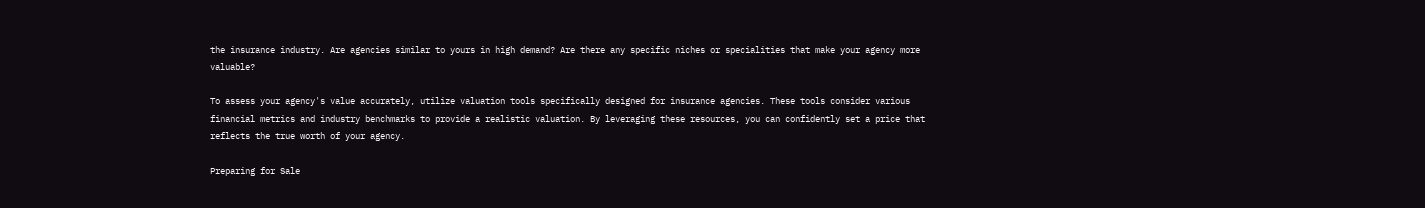the insurance industry. Are agencies similar to yours in high demand? Are there any specific niches or specialities that make your agency more valuable?

To assess your agency's value accurately, utilize valuation tools specifically designed for insurance agencies. These tools consider various financial metrics and industry benchmarks to provide a realistic valuation. By leveraging these resources, you can confidently set a price that reflects the true worth of your agency.

Preparing for Sale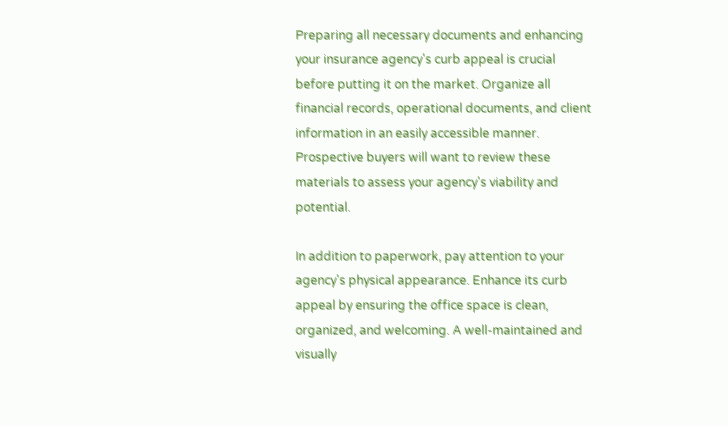Preparing all necessary documents and enhancing your insurance agency's curb appeal is crucial before putting it on the market. Organize all financial records, operational documents, and client information in an easily accessible manner. Prospective buyers will want to review these materials to assess your agency's viability and potential.

In addition to paperwork, pay attention to your agency's physical appearance. Enhance its curb appeal by ensuring the office space is clean, organized, and welcoming. A well-maintained and visually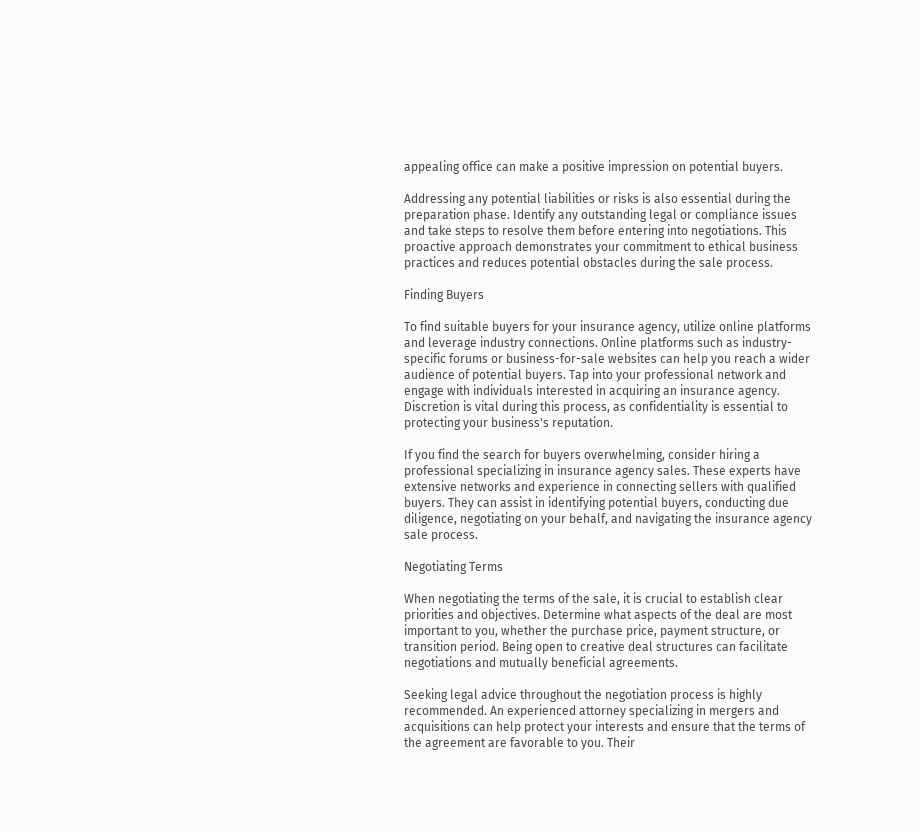appealing office can make a positive impression on potential buyers.

Addressing any potential liabilities or risks is also essential during the preparation phase. Identify any outstanding legal or compliance issues and take steps to resolve them before entering into negotiations. This proactive approach demonstrates your commitment to ethical business practices and reduces potential obstacles during the sale process.

Finding Buyers

To find suitable buyers for your insurance agency, utilize online platforms and leverage industry connections. Online platforms such as industry-specific forums or business-for-sale websites can help you reach a wider audience of potential buyers. Tap into your professional network and engage with individuals interested in acquiring an insurance agency. Discretion is vital during this process, as confidentiality is essential to protecting your business's reputation.

If you find the search for buyers overwhelming, consider hiring a professional specializing in insurance agency sales. These experts have extensive networks and experience in connecting sellers with qualified buyers. They can assist in identifying potential buyers, conducting due diligence, negotiating on your behalf, and navigating the insurance agency sale process.

Negotiating Terms

When negotiating the terms of the sale, it is crucial to establish clear priorities and objectives. Determine what aspects of the deal are most important to you, whether the purchase price, payment structure, or transition period. Being open to creative deal structures can facilitate negotiations and mutually beneficial agreements.

Seeking legal advice throughout the negotiation process is highly recommended. An experienced attorney specializing in mergers and acquisitions can help protect your interests and ensure that the terms of the agreement are favorable to you. Their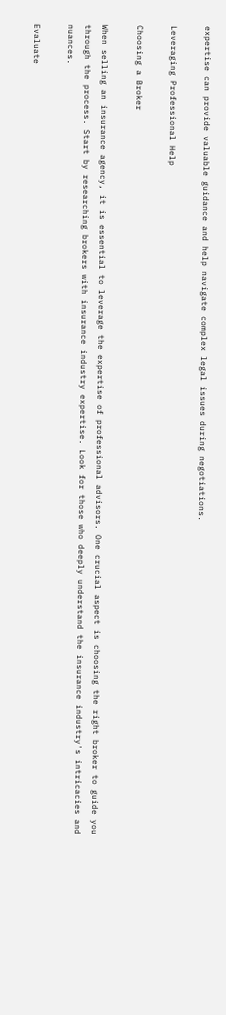expertise can provide valuable guidance and help navigate complex legal issues during negotiations.

Leveraging Professional Help

Choosing a Broker

When selling an insurance agency, it is essential to leverage the expertise of professional advisors. One crucial aspect is choosing the right broker to guide you through the process. Start by researching brokers with insurance industry expertise. Look for those who deeply understand the insurance industry's intricacies and nuances.

Evaluate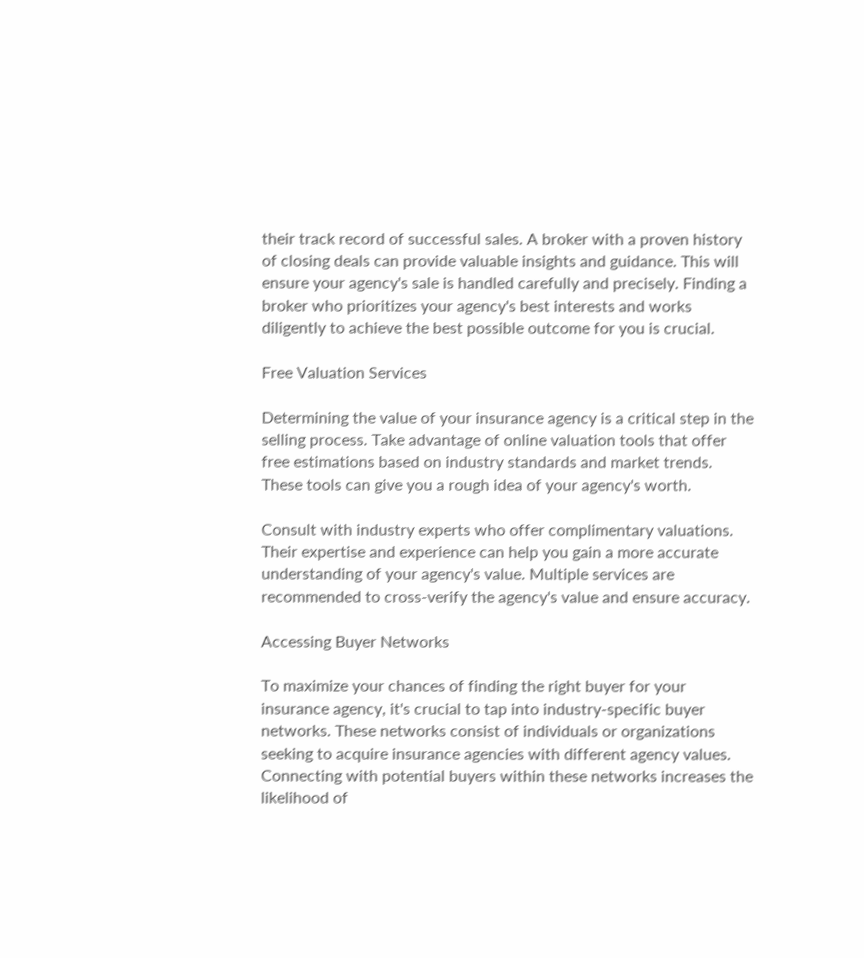their track record of successful sales. A broker with a proven history of closing deals can provide valuable insights and guidance. This will ensure your agency's sale is handled carefully and precisely. Finding a broker who prioritizes your agency's best interests and works diligently to achieve the best possible outcome for you is crucial.

Free Valuation Services

Determining the value of your insurance agency is a critical step in the selling process. Take advantage of online valuation tools that offer free estimations based on industry standards and market trends. These tools can give you a rough idea of your agency's worth.

Consult with industry experts who offer complimentary valuations. Their expertise and experience can help you gain a more accurate understanding of your agency's value. Multiple services are recommended to cross-verify the agency's value and ensure accuracy.

Accessing Buyer Networks

To maximize your chances of finding the right buyer for your insurance agency, it's crucial to tap into industry-specific buyer networks. These networks consist of individuals or organizations seeking to acquire insurance agencies with different agency values. Connecting with potential buyers within these networks increases the likelihood of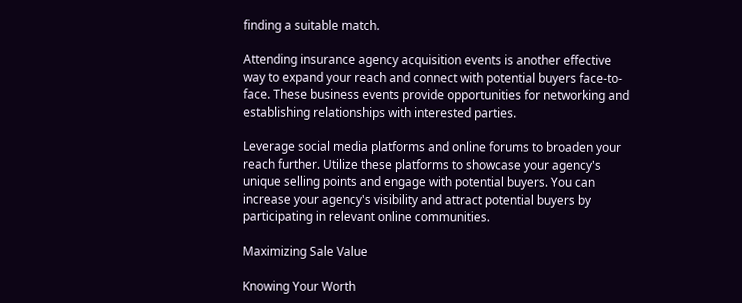finding a suitable match.

Attending insurance agency acquisition events is another effective way to expand your reach and connect with potential buyers face-to-face. These business events provide opportunities for networking and establishing relationships with interested parties.

Leverage social media platforms and online forums to broaden your reach further. Utilize these platforms to showcase your agency's unique selling points and engage with potential buyers. You can increase your agency's visibility and attract potential buyers by participating in relevant online communities.

Maximizing Sale Value

Knowing Your Worth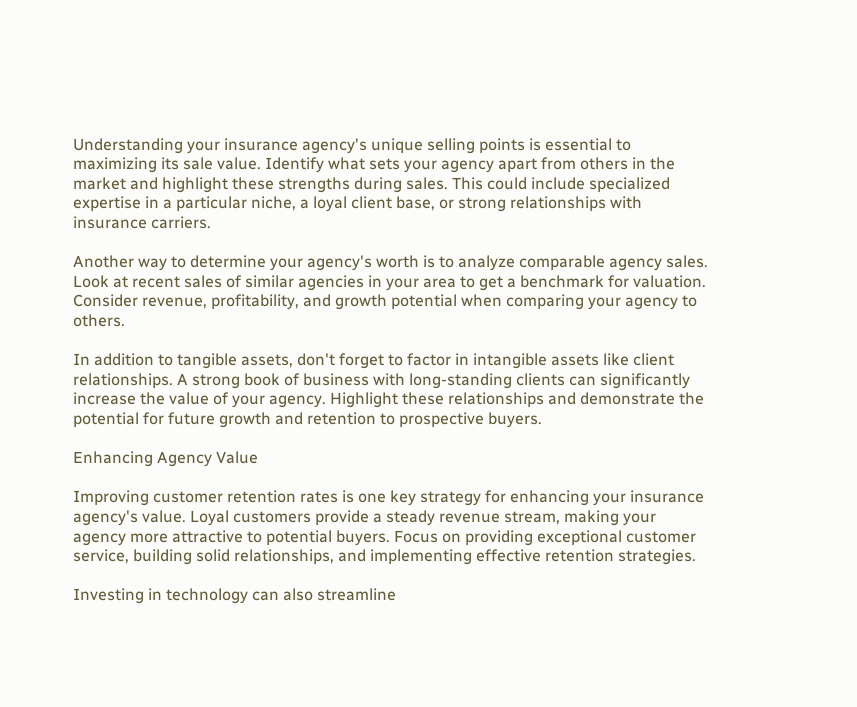Understanding your insurance agency's unique selling points is essential to maximizing its sale value. Identify what sets your agency apart from others in the market and highlight these strengths during sales. This could include specialized expertise in a particular niche, a loyal client base, or strong relationships with insurance carriers.

Another way to determine your agency's worth is to analyze comparable agency sales. Look at recent sales of similar agencies in your area to get a benchmark for valuation. Consider revenue, profitability, and growth potential when comparing your agency to others.

In addition to tangible assets, don't forget to factor in intangible assets like client relationships. A strong book of business with long-standing clients can significantly increase the value of your agency. Highlight these relationships and demonstrate the potential for future growth and retention to prospective buyers.

Enhancing Agency Value

Improving customer retention rates is one key strategy for enhancing your insurance agency's value. Loyal customers provide a steady revenue stream, making your agency more attractive to potential buyers. Focus on providing exceptional customer service, building solid relationships, and implementing effective retention strategies.

Investing in technology can also streamline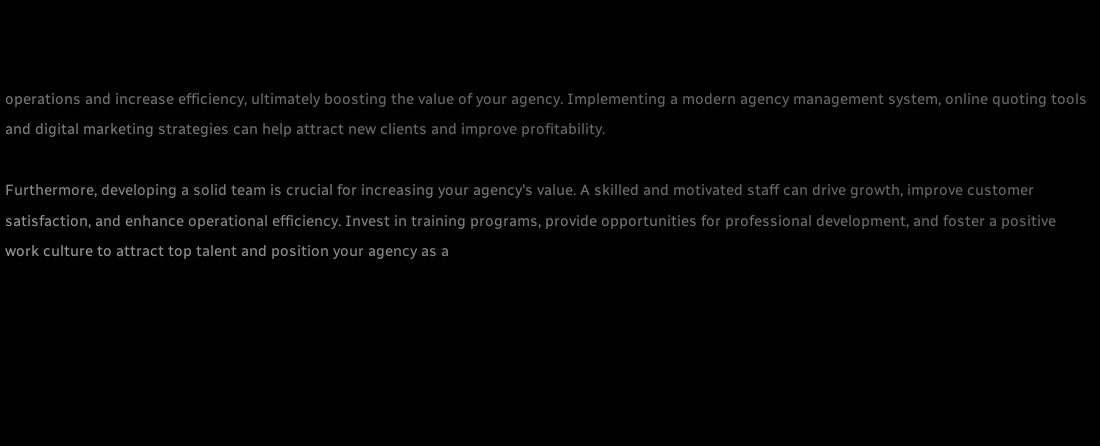operations and increase efficiency, ultimately boosting the value of your agency. Implementing a modern agency management system, online quoting tools and digital marketing strategies can help attract new clients and improve profitability.

Furthermore, developing a solid team is crucial for increasing your agency's value. A skilled and motivated staff can drive growth, improve customer satisfaction, and enhance operational efficiency. Invest in training programs, provide opportunities for professional development, and foster a positive work culture to attract top talent and position your agency as a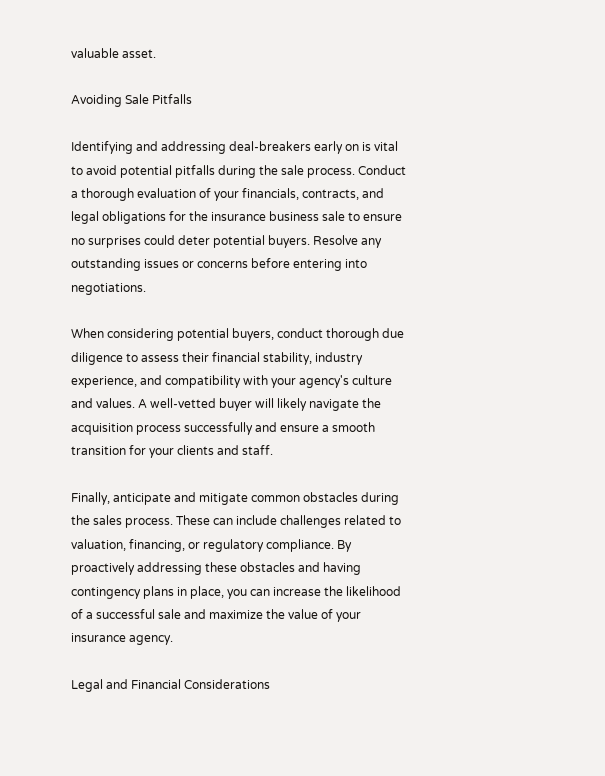valuable asset.

Avoiding Sale Pitfalls

Identifying and addressing deal-breakers early on is vital to avoid potential pitfalls during the sale process. Conduct a thorough evaluation of your financials, contracts, and legal obligations for the insurance business sale to ensure no surprises could deter potential buyers. Resolve any outstanding issues or concerns before entering into negotiations.

When considering potential buyers, conduct thorough due diligence to assess their financial stability, industry experience, and compatibility with your agency's culture and values. A well-vetted buyer will likely navigate the acquisition process successfully and ensure a smooth transition for your clients and staff.

Finally, anticipate and mitigate common obstacles during the sales process. These can include challenges related to valuation, financing, or regulatory compliance. By proactively addressing these obstacles and having contingency plans in place, you can increase the likelihood of a successful sale and maximize the value of your insurance agency.

Legal and Financial Considerations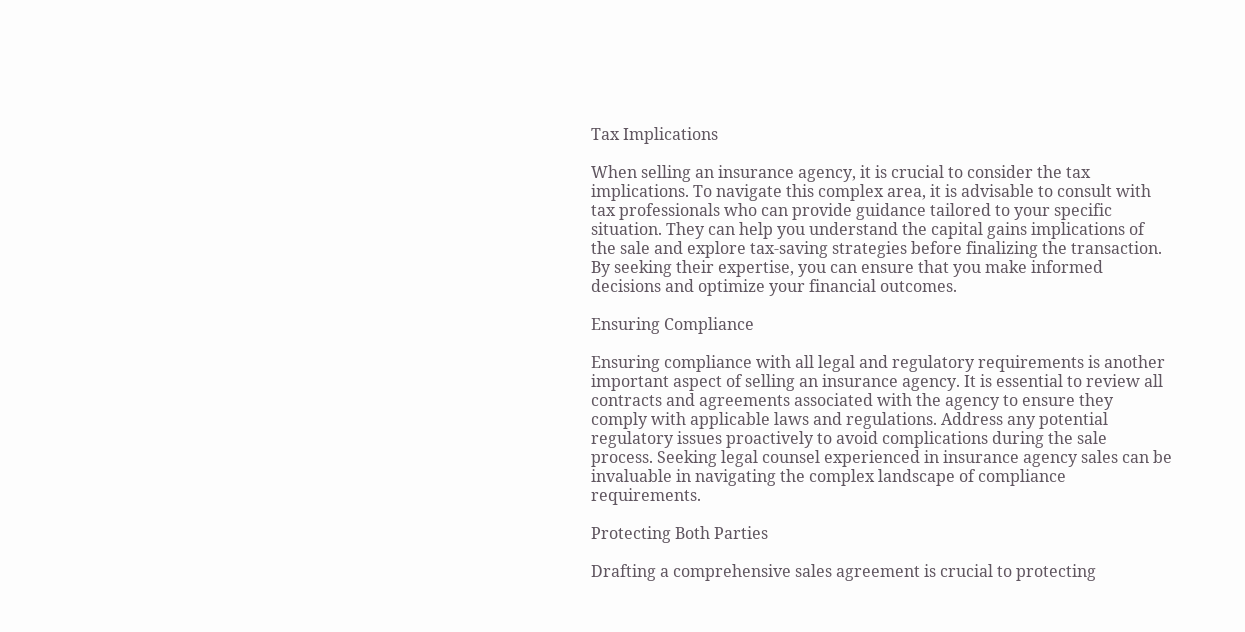Tax Implications

When selling an insurance agency, it is crucial to consider the tax implications. To navigate this complex area, it is advisable to consult with tax professionals who can provide guidance tailored to your specific situation. They can help you understand the capital gains implications of the sale and explore tax-saving strategies before finalizing the transaction. By seeking their expertise, you can ensure that you make informed decisions and optimize your financial outcomes.

Ensuring Compliance

Ensuring compliance with all legal and regulatory requirements is another important aspect of selling an insurance agency. It is essential to review all contracts and agreements associated with the agency to ensure they comply with applicable laws and regulations. Address any potential regulatory issues proactively to avoid complications during the sale process. Seeking legal counsel experienced in insurance agency sales can be invaluable in navigating the complex landscape of compliance requirements.

Protecting Both Parties

Drafting a comprehensive sales agreement is crucial to protecting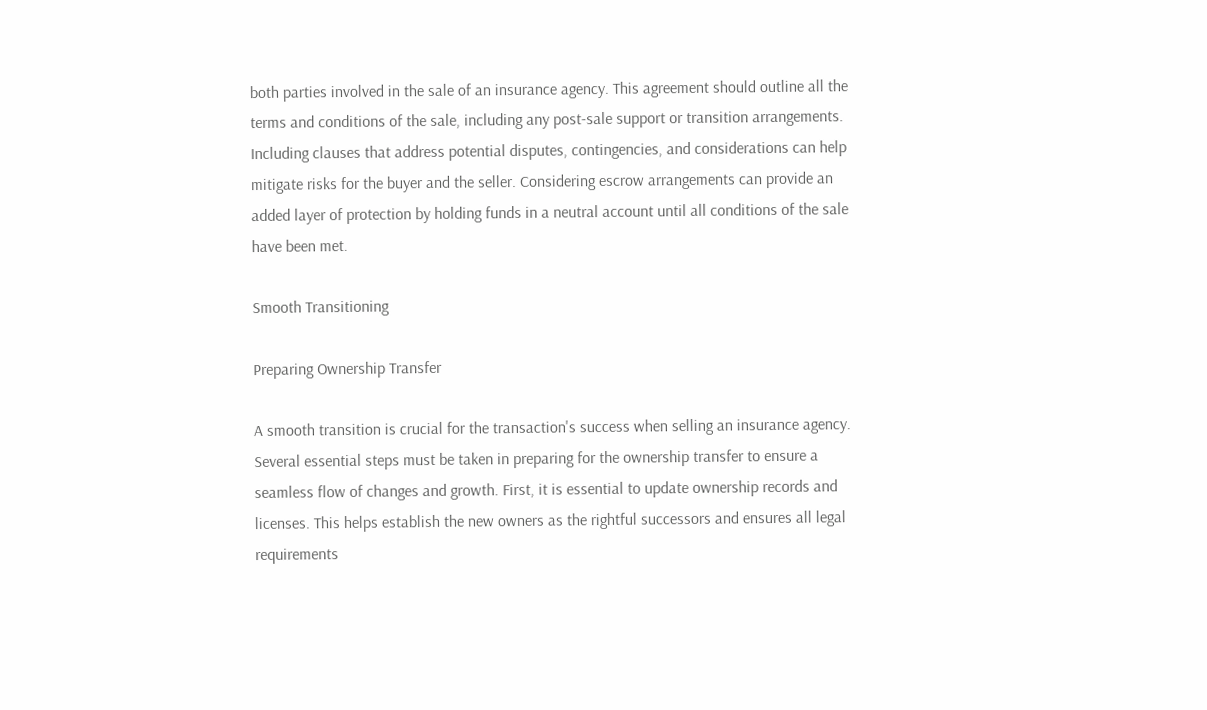both parties involved in the sale of an insurance agency. This agreement should outline all the terms and conditions of the sale, including any post-sale support or transition arrangements. Including clauses that address potential disputes, contingencies, and considerations can help mitigate risks for the buyer and the seller. Considering escrow arrangements can provide an added layer of protection by holding funds in a neutral account until all conditions of the sale have been met.

Smooth Transitioning

Preparing Ownership Transfer

A smooth transition is crucial for the transaction's success when selling an insurance agency. Several essential steps must be taken in preparing for the ownership transfer to ensure a seamless flow of changes and growth. First, it is essential to update ownership records and licenses. This helps establish the new owners as the rightful successors and ensures all legal requirements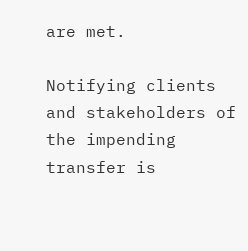are met.

Notifying clients and stakeholders of the impending transfer is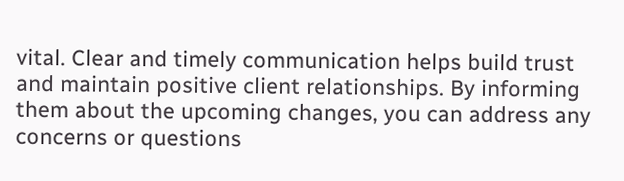vital. Clear and timely communication helps build trust and maintain positive client relationships. By informing them about the upcoming changes, you can address any concerns or questions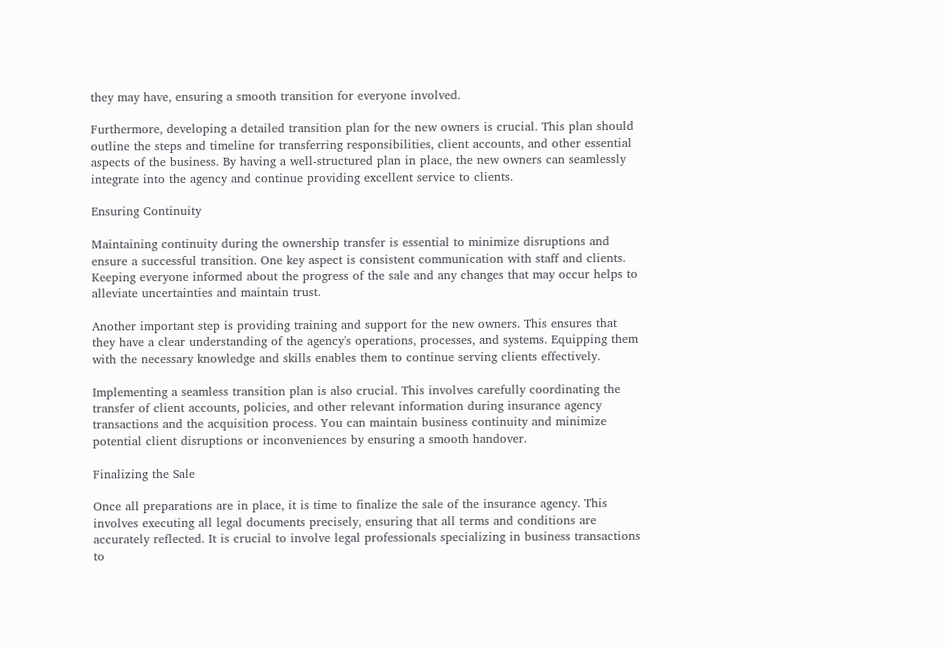they may have, ensuring a smooth transition for everyone involved.

Furthermore, developing a detailed transition plan for the new owners is crucial. This plan should outline the steps and timeline for transferring responsibilities, client accounts, and other essential aspects of the business. By having a well-structured plan in place, the new owners can seamlessly integrate into the agency and continue providing excellent service to clients.

Ensuring Continuity

Maintaining continuity during the ownership transfer is essential to minimize disruptions and ensure a successful transition. One key aspect is consistent communication with staff and clients. Keeping everyone informed about the progress of the sale and any changes that may occur helps to alleviate uncertainties and maintain trust.

Another important step is providing training and support for the new owners. This ensures that they have a clear understanding of the agency's operations, processes, and systems. Equipping them with the necessary knowledge and skills enables them to continue serving clients effectively.

Implementing a seamless transition plan is also crucial. This involves carefully coordinating the transfer of client accounts, policies, and other relevant information during insurance agency transactions and the acquisition process. You can maintain business continuity and minimize potential client disruptions or inconveniences by ensuring a smooth handover.

Finalizing the Sale

Once all preparations are in place, it is time to finalize the sale of the insurance agency. This involves executing all legal documents precisely, ensuring that all terms and conditions are accurately reflected. It is crucial to involve legal professionals specializing in business transactions to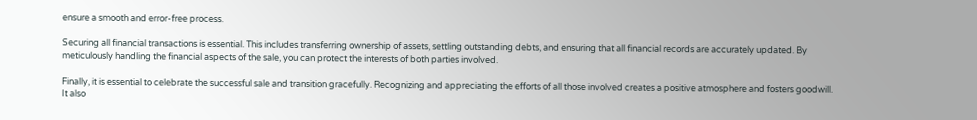ensure a smooth and error-free process.

Securing all financial transactions is essential. This includes transferring ownership of assets, settling outstanding debts, and ensuring that all financial records are accurately updated. By meticulously handling the financial aspects of the sale, you can protect the interests of both parties involved.

Finally, it is essential to celebrate the successful sale and transition gracefully. Recognizing and appreciating the efforts of all those involved creates a positive atmosphere and fosters goodwill. It also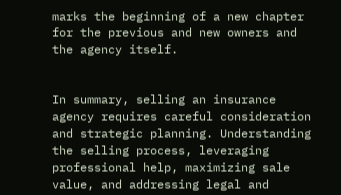marks the beginning of a new chapter for the previous and new owners and the agency itself.


In summary, selling an insurance agency requires careful consideration and strategic planning. Understanding the selling process, leveraging professional help, maximizing sale value, and addressing legal and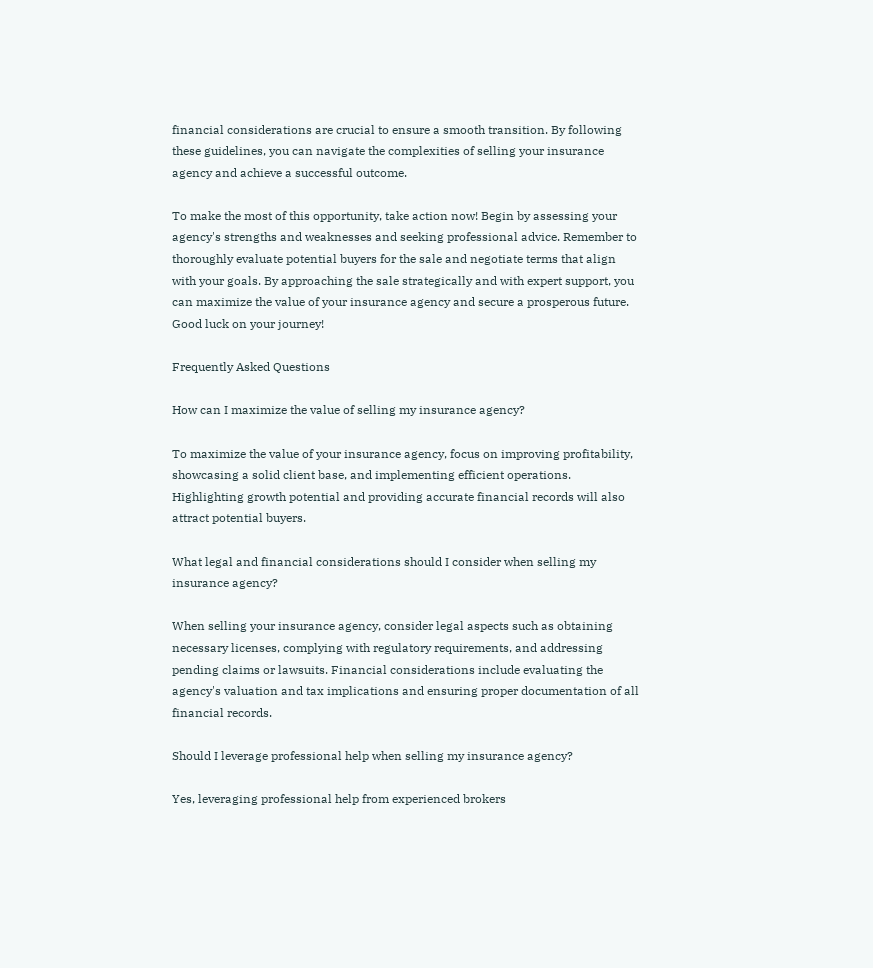financial considerations are crucial to ensure a smooth transition. By following these guidelines, you can navigate the complexities of selling your insurance agency and achieve a successful outcome.

To make the most of this opportunity, take action now! Begin by assessing your agency's strengths and weaknesses and seeking professional advice. Remember to thoroughly evaluate potential buyers for the sale and negotiate terms that align with your goals. By approaching the sale strategically and with expert support, you can maximize the value of your insurance agency and secure a prosperous future. Good luck on your journey!

Frequently Asked Questions

How can I maximize the value of selling my insurance agency?

To maximize the value of your insurance agency, focus on improving profitability, showcasing a solid client base, and implementing efficient operations. Highlighting growth potential and providing accurate financial records will also attract potential buyers.

What legal and financial considerations should I consider when selling my insurance agency?

When selling your insurance agency, consider legal aspects such as obtaining necessary licenses, complying with regulatory requirements, and addressing pending claims or lawsuits. Financial considerations include evaluating the agency's valuation and tax implications and ensuring proper documentation of all financial records.

Should I leverage professional help when selling my insurance agency?

Yes, leveraging professional help from experienced brokers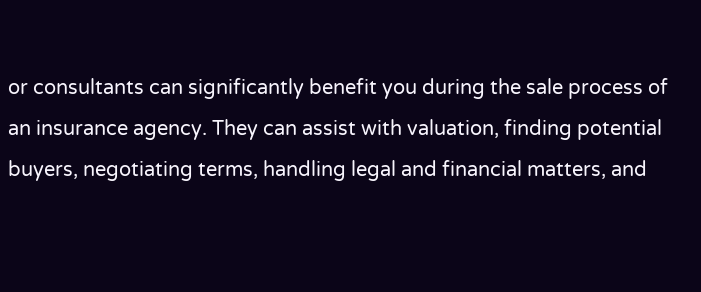or consultants can significantly benefit you during the sale process of an insurance agency. They can assist with valuation, finding potential buyers, negotiating terms, handling legal and financial matters, and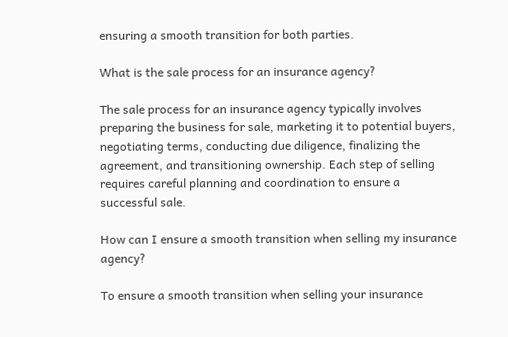ensuring a smooth transition for both parties.

What is the sale process for an insurance agency?

The sale process for an insurance agency typically involves preparing the business for sale, marketing it to potential buyers, negotiating terms, conducting due diligence, finalizing the agreement, and transitioning ownership. Each step of selling requires careful planning and coordination to ensure a successful sale.

How can I ensure a smooth transition when selling my insurance agency?

To ensure a smooth transition when selling your insurance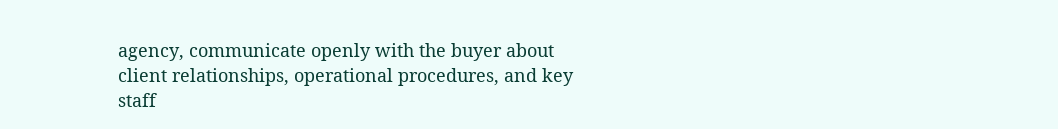agency, communicate openly with the buyer about client relationships, operational procedures, and key staff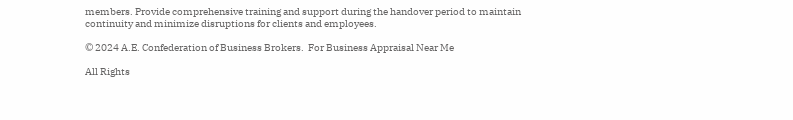members. Provide comprehensive training and support during the handover period to maintain continuity and minimize disruptions for clients and employees.

© 2024 A.E. Confederation of Business Brokers.  For Business Appraisal Near Me

All Rights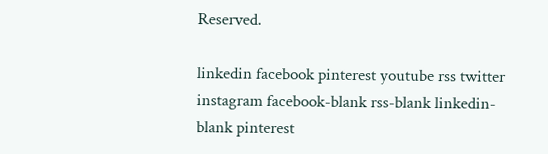Reserved.

linkedin facebook pinterest youtube rss twitter instagram facebook-blank rss-blank linkedin-blank pinterest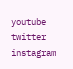youtube twitter instagram